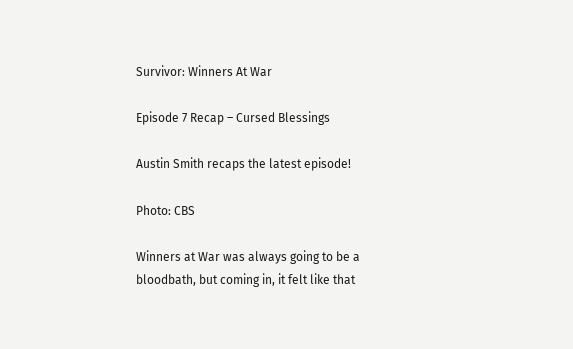Survivor: Winners At War

Episode 7 Recap – Cursed Blessings

Austin Smith recaps the latest episode!

Photo: CBS

Winners at War was always going to be a bloodbath, but coming in, it felt like that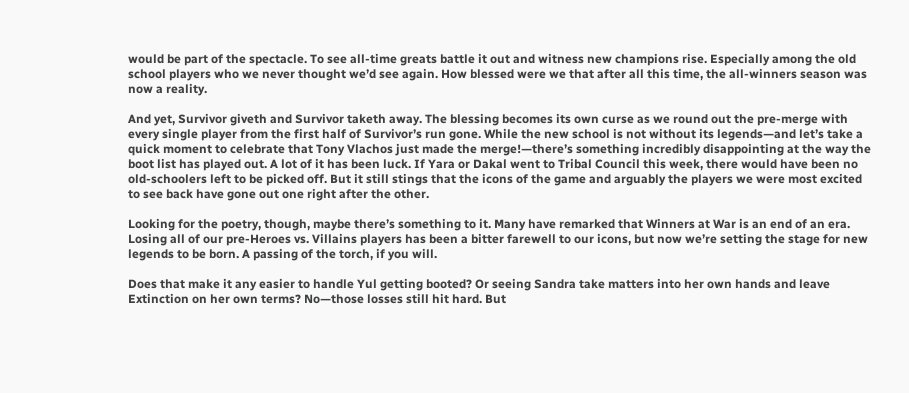would be part of the spectacle. To see all-time greats battle it out and witness new champions rise. Especially among the old school players who we never thought we’d see again. How blessed were we that after all this time, the all-winners season was now a reality.

And yet, Survivor giveth and Survivor taketh away. The blessing becomes its own curse as we round out the pre-merge with every single player from the first half of Survivor’s run gone. While the new school is not without its legends—and let’s take a quick moment to celebrate that Tony Vlachos just made the merge!—there’s something incredibly disappointing at the way the boot list has played out. A lot of it has been luck. If Yara or Dakal went to Tribal Council this week, there would have been no old-schoolers left to be picked off. But it still stings that the icons of the game and arguably the players we were most excited to see back have gone out one right after the other.

Looking for the poetry, though, maybe there’s something to it. Many have remarked that Winners at War is an end of an era. Losing all of our pre-Heroes vs. Villains players has been a bitter farewell to our icons, but now we’re setting the stage for new legends to be born. A passing of the torch, if you will.

Does that make it any easier to handle Yul getting booted? Or seeing Sandra take matters into her own hands and leave Extinction on her own terms? No—those losses still hit hard. But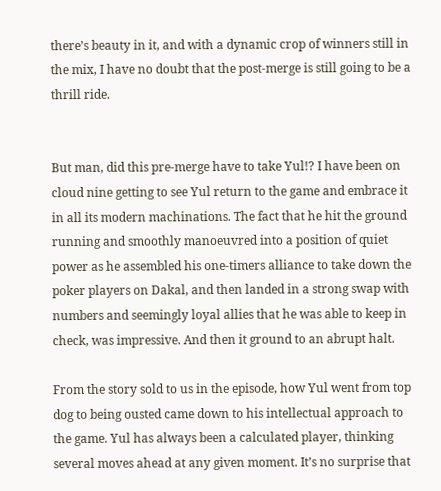there’s beauty in it, and with a dynamic crop of winners still in the mix, I have no doubt that the post-merge is still going to be a thrill ride.


But man, did this pre-merge have to take Yul!? I have been on cloud nine getting to see Yul return to the game and embrace it in all its modern machinations. The fact that he hit the ground running and smoothly manoeuvred into a position of quiet power as he assembled his one-timers alliance to take down the poker players on Dakal, and then landed in a strong swap with numbers and seemingly loyal allies that he was able to keep in check, was impressive. And then it ground to an abrupt halt.

From the story sold to us in the episode, how Yul went from top dog to being ousted came down to his intellectual approach to the game. Yul has always been a calculated player, thinking several moves ahead at any given moment. It’s no surprise that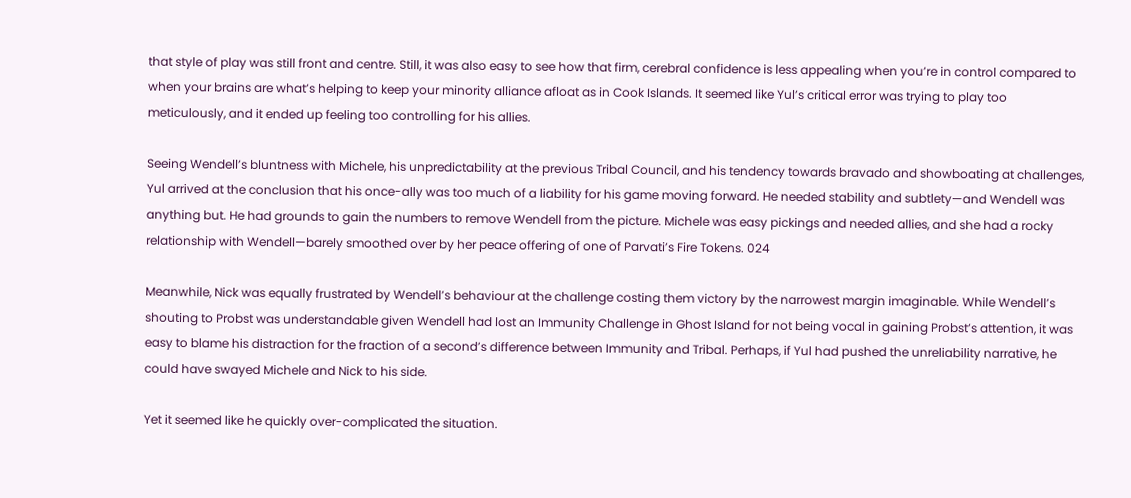that style of play was still front and centre. Still, it was also easy to see how that firm, cerebral confidence is less appealing when you’re in control compared to when your brains are what’s helping to keep your minority alliance afloat as in Cook Islands. It seemed like Yul’s critical error was trying to play too meticulously, and it ended up feeling too controlling for his allies.

Seeing Wendell’s bluntness with Michele, his unpredictability at the previous Tribal Council, and his tendency towards bravado and showboating at challenges, Yul arrived at the conclusion that his once-ally was too much of a liability for his game moving forward. He needed stability and subtlety—and Wendell was anything but. He had grounds to gain the numbers to remove Wendell from the picture. Michele was easy pickings and needed allies, and she had a rocky relationship with Wendell—barely smoothed over by her peace offering of one of Parvati’s Fire Tokens. 024

Meanwhile, Nick was equally frustrated by Wendell’s behaviour at the challenge costing them victory by the narrowest margin imaginable. While Wendell’s shouting to Probst was understandable given Wendell had lost an Immunity Challenge in Ghost Island for not being vocal in gaining Probst’s attention, it was easy to blame his distraction for the fraction of a second’s difference between Immunity and Tribal. Perhaps, if Yul had pushed the unreliability narrative, he could have swayed Michele and Nick to his side.

Yet it seemed like he quickly over-complicated the situation.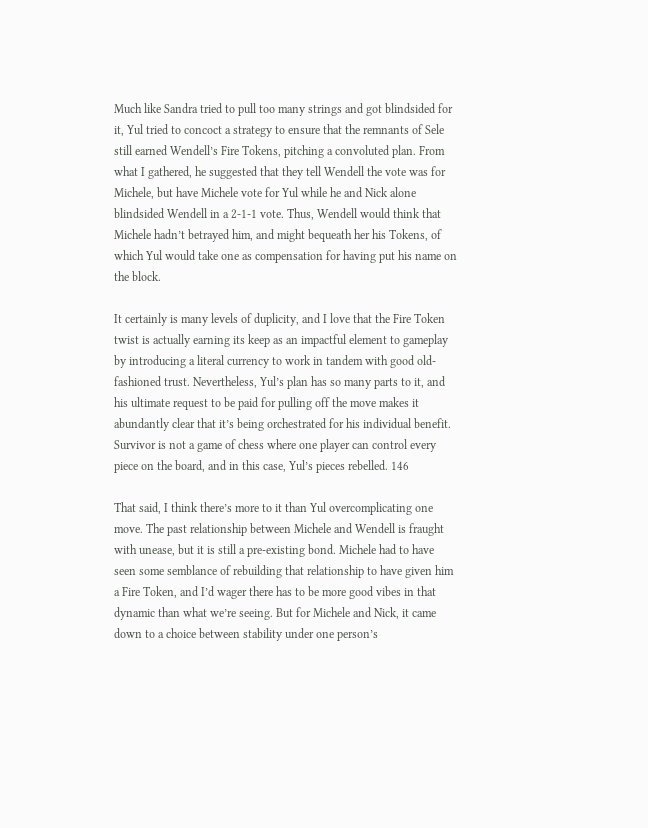Much like Sandra tried to pull too many strings and got blindsided for it, Yul tried to concoct a strategy to ensure that the remnants of Sele still earned Wendell’s Fire Tokens, pitching a convoluted plan. From what I gathered, he suggested that they tell Wendell the vote was for Michele, but have Michele vote for Yul while he and Nick alone blindsided Wendell in a 2-1-1 vote. Thus, Wendell would think that Michele hadn’t betrayed him, and might bequeath her his Tokens, of which Yul would take one as compensation for having put his name on the block.

It certainly is many levels of duplicity, and I love that the Fire Token twist is actually earning its keep as an impactful element to gameplay by introducing a literal currency to work in tandem with good old-fashioned trust. Nevertheless, Yul’s plan has so many parts to it, and his ultimate request to be paid for pulling off the move makes it abundantly clear that it’s being orchestrated for his individual benefit. Survivor is not a game of chess where one player can control every piece on the board, and in this case, Yul’s pieces rebelled. 146

That said, I think there’s more to it than Yul overcomplicating one move. The past relationship between Michele and Wendell is fraught with unease, but it is still a pre-existing bond. Michele had to have seen some semblance of rebuilding that relationship to have given him a Fire Token, and I’d wager there has to be more good vibes in that dynamic than what we’re seeing. But for Michele and Nick, it came down to a choice between stability under one person’s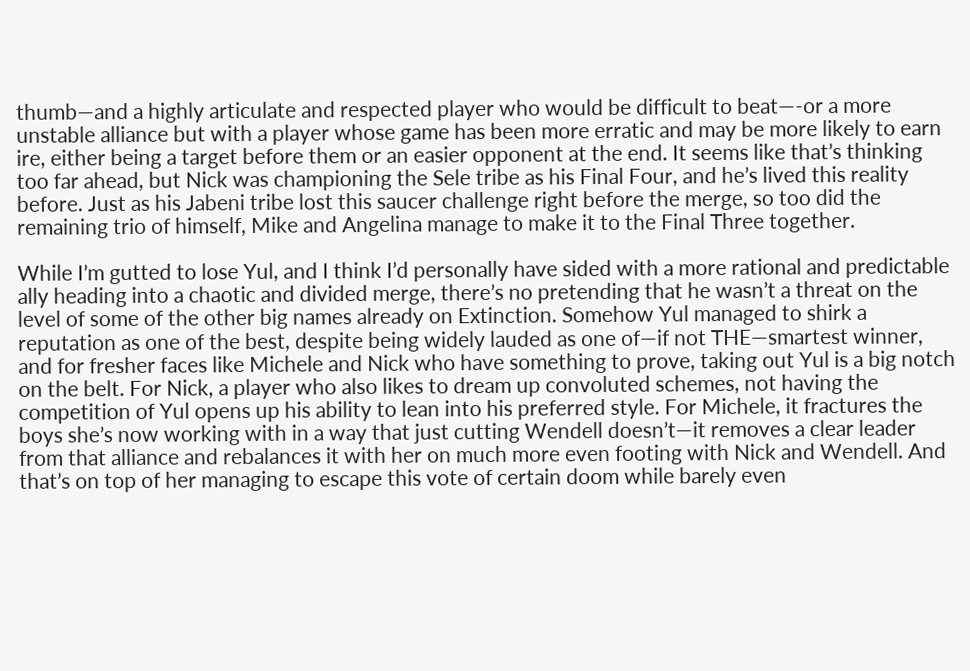thumb—and a highly articulate and respected player who would be difficult to beat—-or a more unstable alliance but with a player whose game has been more erratic and may be more likely to earn ire, either being a target before them or an easier opponent at the end. It seems like that’s thinking too far ahead, but Nick was championing the Sele tribe as his Final Four, and he’s lived this reality before. Just as his Jabeni tribe lost this saucer challenge right before the merge, so too did the remaining trio of himself, Mike and Angelina manage to make it to the Final Three together.

While I’m gutted to lose Yul, and I think I’d personally have sided with a more rational and predictable ally heading into a chaotic and divided merge, there’s no pretending that he wasn’t a threat on the level of some of the other big names already on Extinction. Somehow Yul managed to shirk a reputation as one of the best, despite being widely lauded as one of—if not THE—smartest winner, and for fresher faces like Michele and Nick who have something to prove, taking out Yul is a big notch on the belt. For Nick, a player who also likes to dream up convoluted schemes, not having the competition of Yul opens up his ability to lean into his preferred style. For Michele, it fractures the boys she’s now working with in a way that just cutting Wendell doesn’t—it removes a clear leader from that alliance and rebalances it with her on much more even footing with Nick and Wendell. And that’s on top of her managing to escape this vote of certain doom while barely even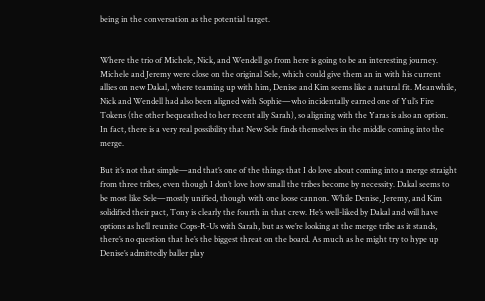being in the conversation as the potential target.


Where the trio of Michele, Nick, and Wendell go from here is going to be an interesting journey. Michele and Jeremy were close on the original Sele, which could give them an in with his current allies on new Dakal, where teaming up with him, Denise and Kim seems like a natural fit. Meanwhile, Nick and Wendell had also been aligned with Sophie—who incidentally earned one of Yul’s Fire Tokens (the other bequeathed to her recent ally Sarah), so aligning with the Yaras is also an option. In fact, there is a very real possibility that New Sele finds themselves in the middle coming into the merge.

But it’s not that simple—and that’s one of the things that I do love about coming into a merge straight from three tribes, even though I don’t love how small the tribes become by necessity. Dakal seems to be most like Sele—mostly unified, though with one loose cannon. While Denise, Jeremy, and Kim solidified their pact, Tony is clearly the fourth in that crew. He’s well-liked by Dakal and will have options as he’ll reunite Cops-R-Us with Sarah, but as we’re looking at the merge tribe as it stands, there’s no question that he’s the biggest threat on the board. As much as he might try to hype up Denise’s admittedly baller play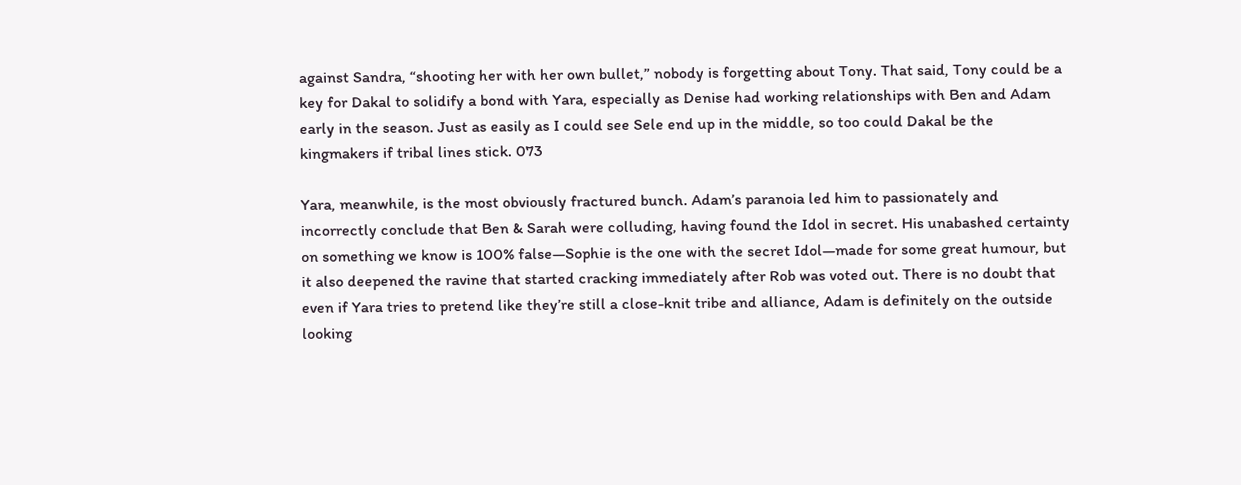against Sandra, “shooting her with her own bullet,” nobody is forgetting about Tony. That said, Tony could be a key for Dakal to solidify a bond with Yara, especially as Denise had working relationships with Ben and Adam early in the season. Just as easily as I could see Sele end up in the middle, so too could Dakal be the kingmakers if tribal lines stick. 073

Yara, meanwhile, is the most obviously fractured bunch. Adam’s paranoia led him to passionately and incorrectly conclude that Ben & Sarah were colluding, having found the Idol in secret. His unabashed certainty on something we know is 100% false—Sophie is the one with the secret Idol—made for some great humour, but it also deepened the ravine that started cracking immediately after Rob was voted out. There is no doubt that even if Yara tries to pretend like they’re still a close-knit tribe and alliance, Adam is definitely on the outside looking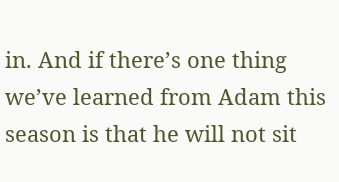in. And if there’s one thing we’ve learned from Adam this season is that he will not sit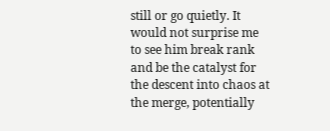still or go quietly. It would not surprise me to see him break rank and be the catalyst for the descent into chaos at the merge, potentially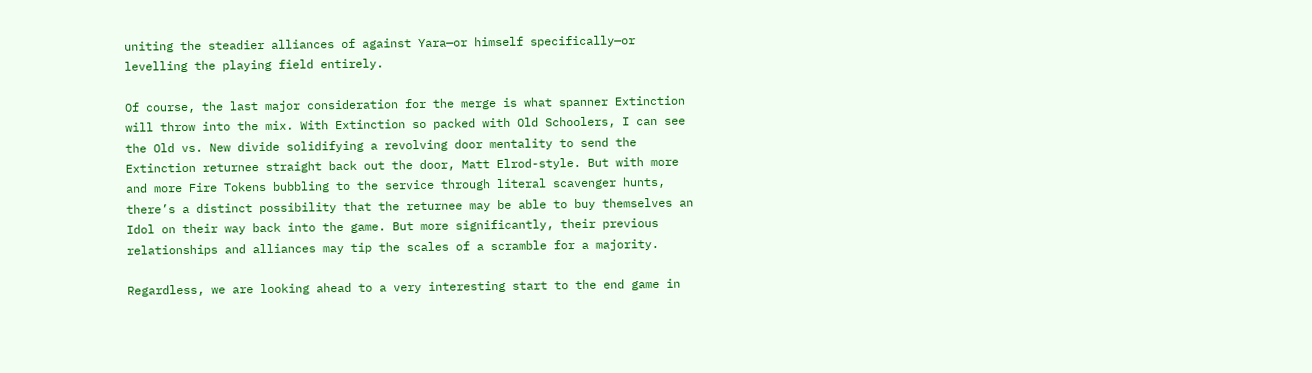uniting the steadier alliances of against Yara—or himself specifically—or levelling the playing field entirely.

Of course, the last major consideration for the merge is what spanner Extinction will throw into the mix. With Extinction so packed with Old Schoolers, I can see the Old vs. New divide solidifying a revolving door mentality to send the Extinction returnee straight back out the door, Matt Elrod-style. But with more and more Fire Tokens bubbling to the service through literal scavenger hunts, there’s a distinct possibility that the returnee may be able to buy themselves an Idol on their way back into the game. But more significantly, their previous relationships and alliances may tip the scales of a scramble for a majority.

Regardless, we are looking ahead to a very interesting start to the end game in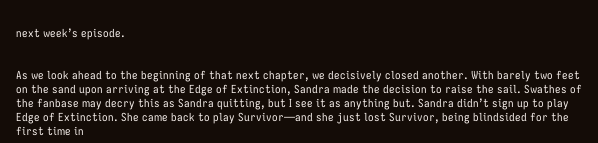next week’s episode.


As we look ahead to the beginning of that next chapter, we decisively closed another. With barely two feet on the sand upon arriving at the Edge of Extinction, Sandra made the decision to raise the sail. Swathes of the fanbase may decry this as Sandra quitting, but I see it as anything but. Sandra didn’t sign up to play Edge of Extinction. She came back to play Survivor—and she just lost Survivor, being blindsided for the first time in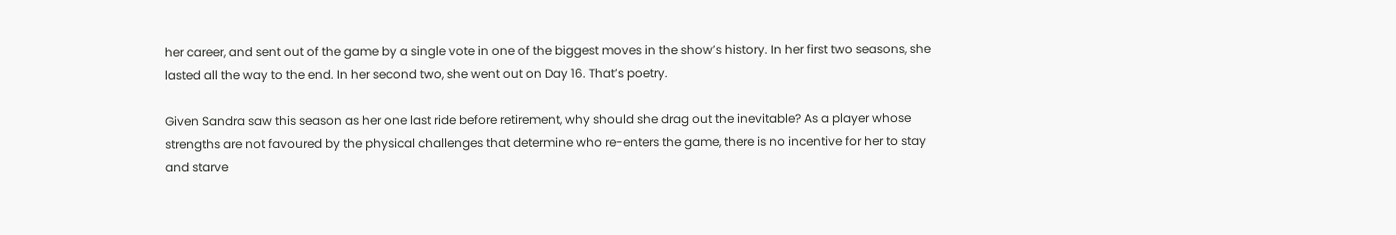her career, and sent out of the game by a single vote in one of the biggest moves in the show’s history. In her first two seasons, she lasted all the way to the end. In her second two, she went out on Day 16. That’s poetry.

Given Sandra saw this season as her one last ride before retirement, why should she drag out the inevitable? As a player whose strengths are not favoured by the physical challenges that determine who re-enters the game, there is no incentive for her to stay and starve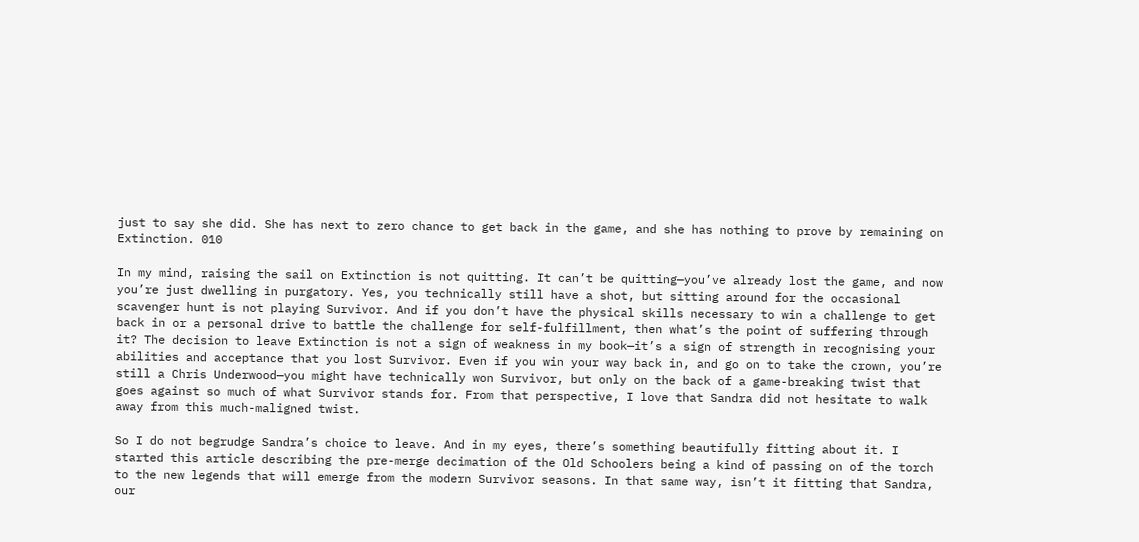just to say she did. She has next to zero chance to get back in the game, and she has nothing to prove by remaining on Extinction. 010

In my mind, raising the sail on Extinction is not quitting. It can’t be quitting—you’ve already lost the game, and now you’re just dwelling in purgatory. Yes, you technically still have a shot, but sitting around for the occasional scavenger hunt is not playing Survivor. And if you don’t have the physical skills necessary to win a challenge to get back in or a personal drive to battle the challenge for self-fulfillment, then what’s the point of suffering through it? The decision to leave Extinction is not a sign of weakness in my book—it’s a sign of strength in recognising your abilities and acceptance that you lost Survivor. Even if you win your way back in, and go on to take the crown, you’re still a Chris Underwood—you might have technically won Survivor, but only on the back of a game-breaking twist that goes against so much of what Survivor stands for. From that perspective, I love that Sandra did not hesitate to walk away from this much-maligned twist.

So I do not begrudge Sandra’s choice to leave. And in my eyes, there’s something beautifully fitting about it. I started this article describing the pre-merge decimation of the Old Schoolers being a kind of passing on of the torch to the new legends that will emerge from the modern Survivor seasons. In that same way, isn’t it fitting that Sandra, our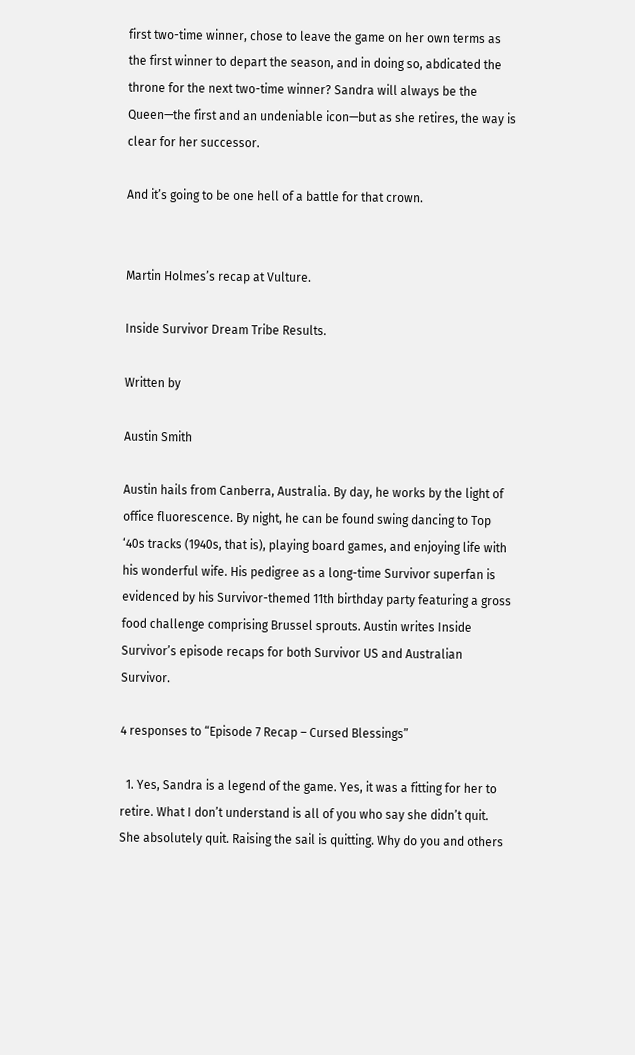first two-time winner, chose to leave the game on her own terms as the first winner to depart the season, and in doing so, abdicated the throne for the next two-time winner? Sandra will always be the Queen—the first and an undeniable icon—but as she retires, the way is clear for her successor.

And it’s going to be one hell of a battle for that crown.


Martin Holmes’s recap at Vulture.

Inside Survivor Dream Tribe Results.

Written by

Austin Smith

Austin hails from Canberra, Australia. By day, he works by the light of office fluorescence. By night, he can be found swing dancing to Top ‘40s tracks (1940s, that is), playing board games, and enjoying life with his wonderful wife. His pedigree as a long-time Survivor superfan is evidenced by his Survivor-themed 11th birthday party featuring a gross food challenge comprising Brussel sprouts. Austin writes Inside Survivor’s episode recaps for both Survivor US and Australian Survivor.

4 responses to “Episode 7 Recap – Cursed Blessings”

  1. Yes, Sandra is a legend of the game. Yes, it was a fitting for her to retire. What I don’t understand is all of you who say she didn’t quit. She absolutely quit. Raising the sail is quitting. Why do you and others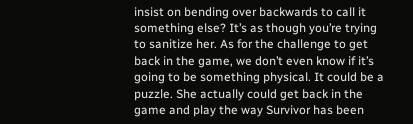insist on bending over backwards to call it something else? It’s as though you’re trying to sanitize her. As for the challenge to get back in the game, we don’t even know if it’s going to be something physical. It could be a puzzle. She actually could get back in the game and play the way Survivor has been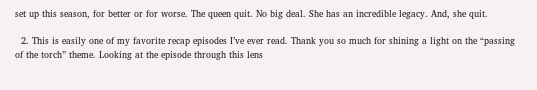set up this season, for better or for worse. The queen quit. No big deal. She has an incredible legacy. And, she quit.

  2. This is easily one of my favorite recap episodes I’ve ever read. Thank you so much for shining a light on the “passing of the torch” theme. Looking at the episode through this lens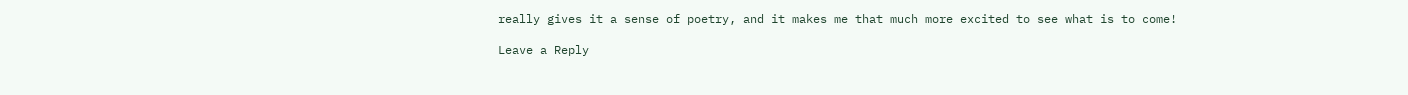really gives it a sense of poetry, and it makes me that much more excited to see what is to come!

Leave a Reply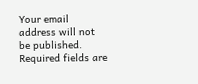Your email address will not be published. Required fields are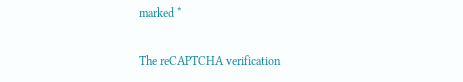marked *

The reCAPTCHA verification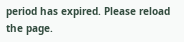period has expired. Please reload the page.